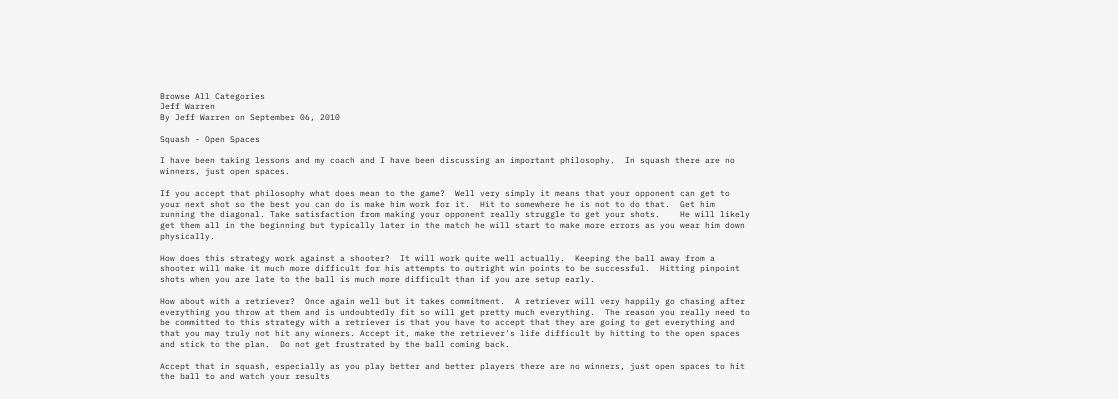Browse All Categories
Jeff Warren
By Jeff Warren on September 06, 2010

Squash - Open Spaces

I have been taking lessons and my coach and I have been discussing an important philosophy.  In squash there are no winners, just open spaces.

If you accept that philosophy what does mean to the game?  Well very simply it means that your opponent can get to your next shot so the best you can do is make him work for it.  Hit to somewhere he is not to do that.  Get him running the diagonal. Take satisfaction from making your opponent really struggle to get your shots.    He will likely get them all in the beginning but typically later in the match he will start to make more errors as you wear him down physically.

How does this strategy work against a shooter?  It will work quite well actually.  Keeping the ball away from a shooter will make it much more difficult for his attempts to outright win points to be successful.  Hitting pinpoint shots when you are late to the ball is much more difficult than if you are setup early.

How about with a retriever?  Once again well but it takes commitment.  A retriever will very happily go chasing after everything you throw at them and is undoubtedly fit so will get pretty much everything.  The reason you really need to be committed to this strategy with a retriever is that you have to accept that they are going to get everything and that you may truly not hit any winners. Accept it, make the retriever's life difficult by hitting to the open spaces and stick to the plan.  Do not get frustrated by the ball coming back.

Accept that in squash, especially as you play better and better players there are no winners, just open spaces to hit the ball to and watch your results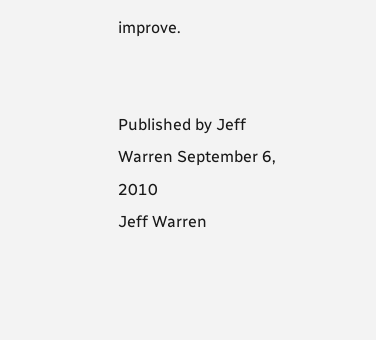improve.


Published by Jeff Warren September 6, 2010
Jeff Warren